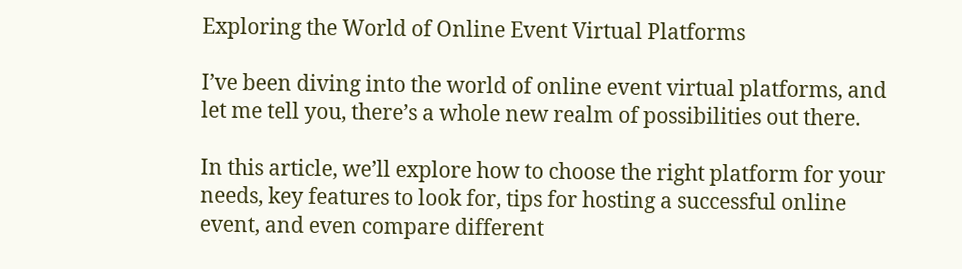Exploring the World of Online Event Virtual Platforms

I’ve been diving into the world of online event virtual platforms, and let me tell you, there’s a whole new realm of possibilities out there.

In this article, we’ll explore how to choose the right platform for your needs, key features to look for, tips for hosting a successful online event, and even compare different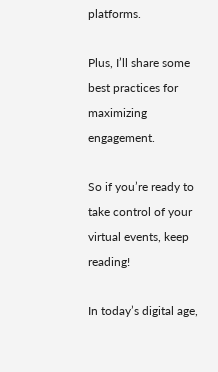platforms.

Plus, I’ll share some best practices for maximizing engagement.

So if you’re ready to take control of your virtual events, keep reading!

In today’s digital age,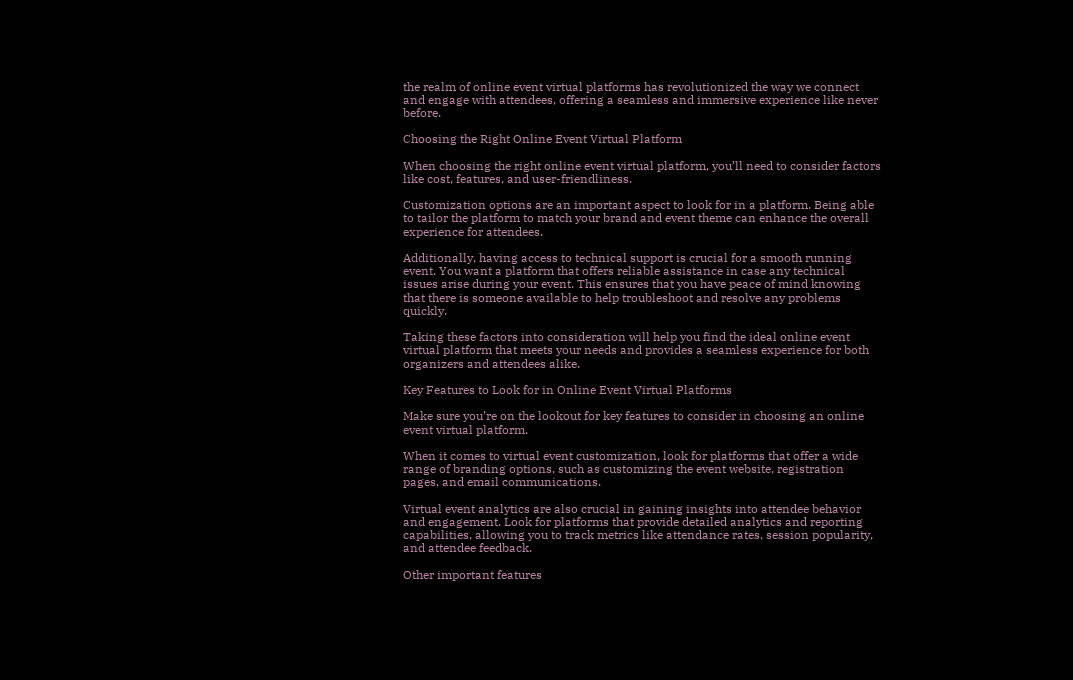the realm of online event virtual platforms has revolutionized the way we connect and engage with attendees, offering a seamless and immersive experience like never before.

Choosing the Right Online Event Virtual Platform

When choosing the right online event virtual platform, you’ll need to consider factors like cost, features, and user-friendliness.

Customization options are an important aspect to look for in a platform. Being able to tailor the platform to match your brand and event theme can enhance the overall experience for attendees.

Additionally, having access to technical support is crucial for a smooth running event. You want a platform that offers reliable assistance in case any technical issues arise during your event. This ensures that you have peace of mind knowing that there is someone available to help troubleshoot and resolve any problems quickly.

Taking these factors into consideration will help you find the ideal online event virtual platform that meets your needs and provides a seamless experience for both organizers and attendees alike.

Key Features to Look for in Online Event Virtual Platforms

Make sure you’re on the lookout for key features to consider in choosing an online event virtual platform.

When it comes to virtual event customization, look for platforms that offer a wide range of branding options, such as customizing the event website, registration pages, and email communications.

Virtual event analytics are also crucial in gaining insights into attendee behavior and engagement. Look for platforms that provide detailed analytics and reporting capabilities, allowing you to track metrics like attendance rates, session popularity, and attendee feedback.

Other important features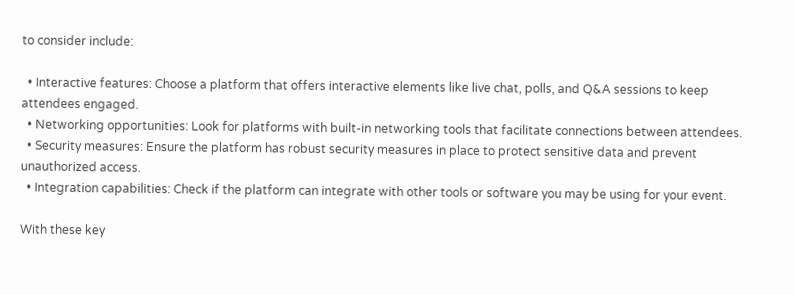to consider include:

  • Interactive features: Choose a platform that offers interactive elements like live chat, polls, and Q&A sessions to keep attendees engaged.
  • Networking opportunities: Look for platforms with built-in networking tools that facilitate connections between attendees.
  • Security measures: Ensure the platform has robust security measures in place to protect sensitive data and prevent unauthorized access.
  • Integration capabilities: Check if the platform can integrate with other tools or software you may be using for your event.

With these key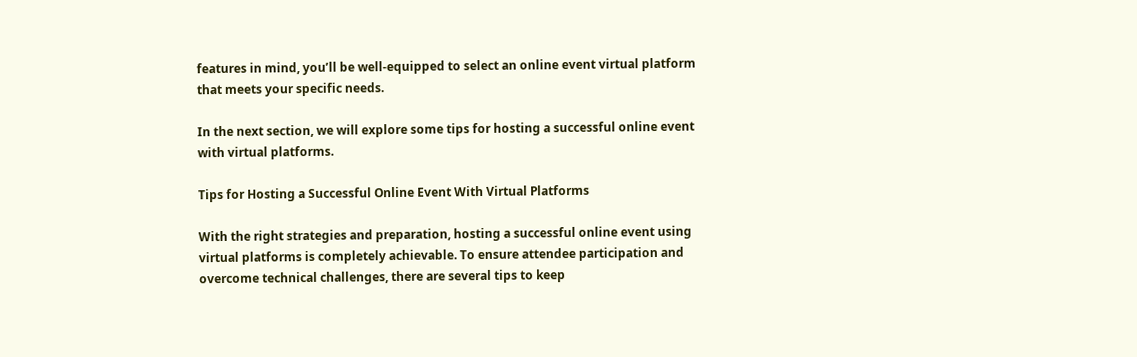features in mind, you’ll be well-equipped to select an online event virtual platform that meets your specific needs.

In the next section, we will explore some tips for hosting a successful online event with virtual platforms.

Tips for Hosting a Successful Online Event With Virtual Platforms

With the right strategies and preparation, hosting a successful online event using virtual platforms is completely achievable. To ensure attendee participation and overcome technical challenges, there are several tips to keep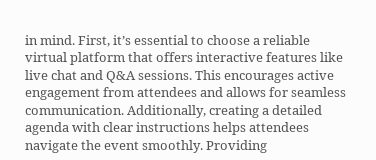in mind. First, it’s essential to choose a reliable virtual platform that offers interactive features like live chat and Q&A sessions. This encourages active engagement from attendees and allows for seamless communication. Additionally, creating a detailed agenda with clear instructions helps attendees navigate the event smoothly. Providing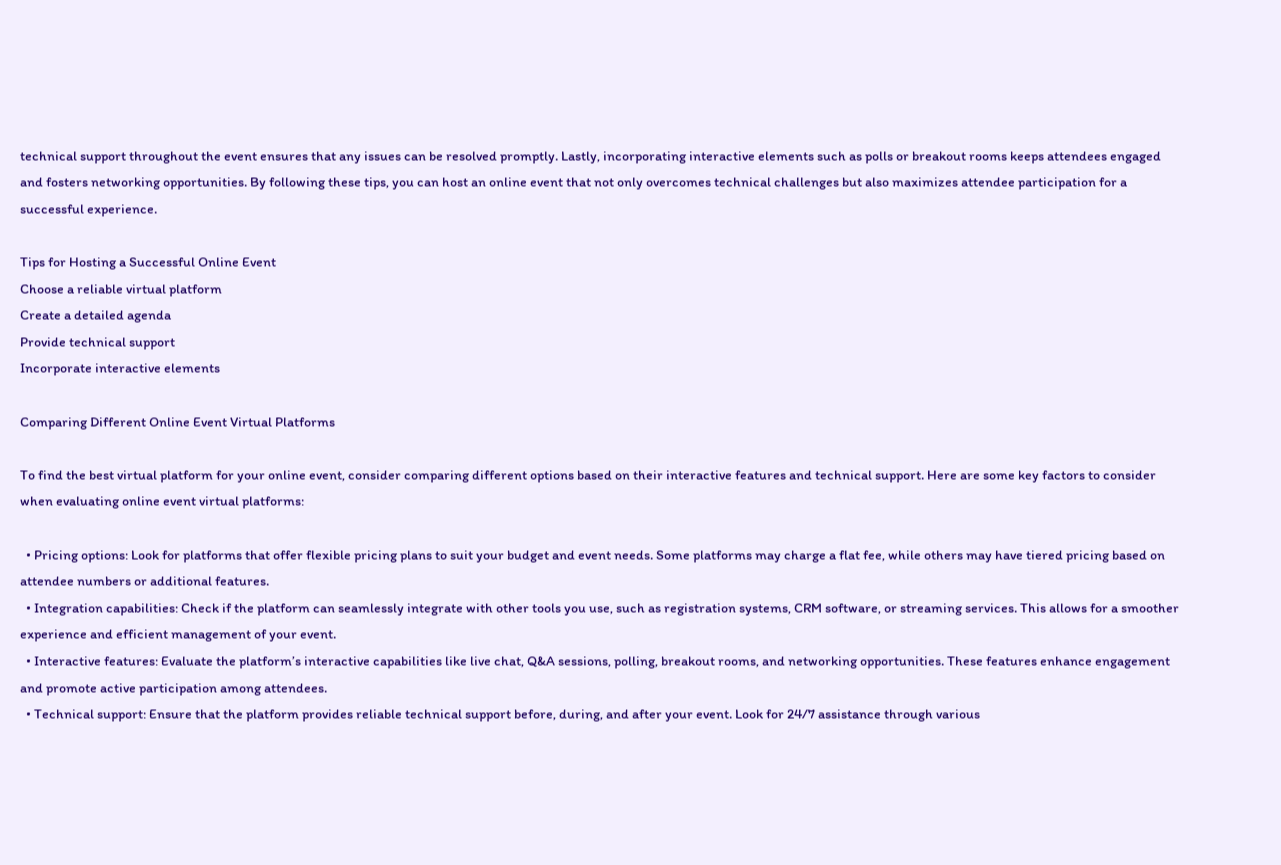technical support throughout the event ensures that any issues can be resolved promptly. Lastly, incorporating interactive elements such as polls or breakout rooms keeps attendees engaged and fosters networking opportunities. By following these tips, you can host an online event that not only overcomes technical challenges but also maximizes attendee participation for a successful experience.

Tips for Hosting a Successful Online Event
Choose a reliable virtual platform
Create a detailed agenda
Provide technical support
Incorporate interactive elements

Comparing Different Online Event Virtual Platforms

To find the best virtual platform for your online event, consider comparing different options based on their interactive features and technical support. Here are some key factors to consider when evaluating online event virtual platforms:

  • Pricing options: Look for platforms that offer flexible pricing plans to suit your budget and event needs. Some platforms may charge a flat fee, while others may have tiered pricing based on attendee numbers or additional features.
  • Integration capabilities: Check if the platform can seamlessly integrate with other tools you use, such as registration systems, CRM software, or streaming services. This allows for a smoother experience and efficient management of your event.
  • Interactive features: Evaluate the platform’s interactive capabilities like live chat, Q&A sessions, polling, breakout rooms, and networking opportunities. These features enhance engagement and promote active participation among attendees.
  • Technical support: Ensure that the platform provides reliable technical support before, during, and after your event. Look for 24/7 assistance through various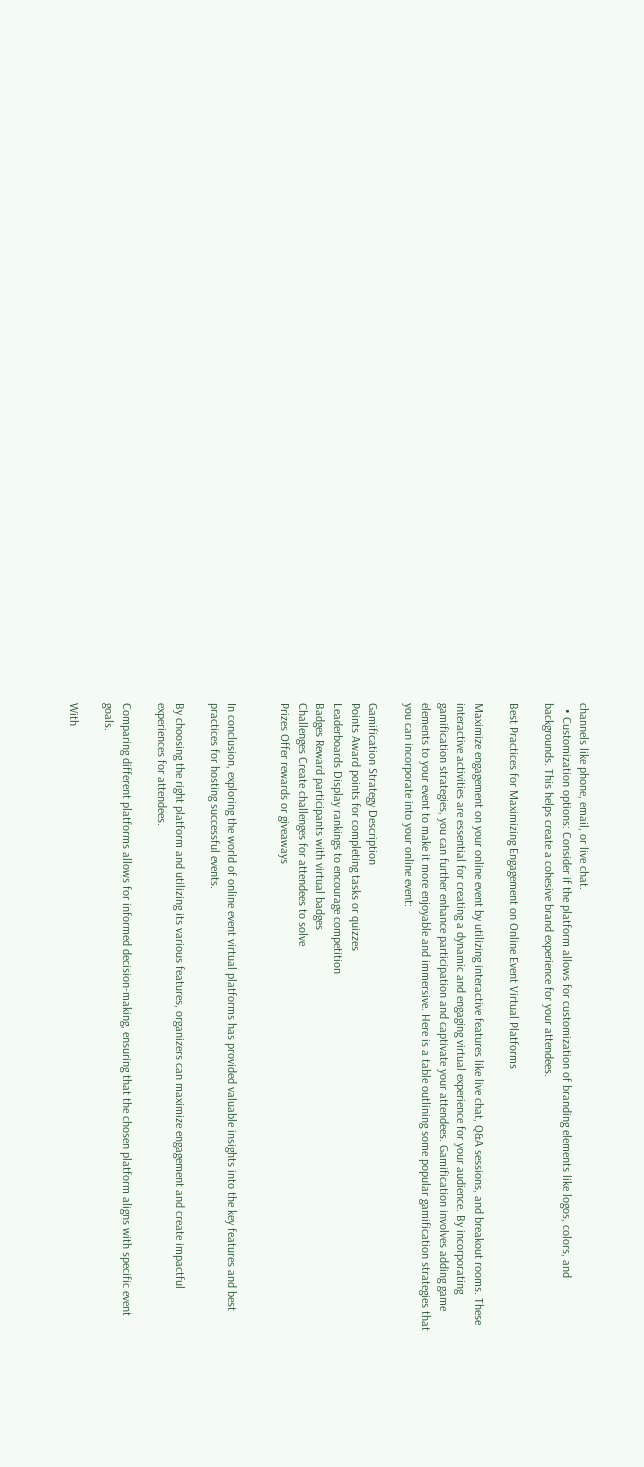channels like phone, email, or live chat.
  • Customization options: Consider if the platform allows for customization of branding elements like logos, colors, and backgrounds. This helps create a cohesive brand experience for your attendees.

Best Practices for Maximizing Engagement on Online Event Virtual Platforms

Maximize engagement on your online event by utilizing interactive features like live chat, Q&A sessions, and breakout rooms. These interactive activities are essential for creating a dynamic and engaging virtual experience for your audience. By incorporating gamification strategies, you can further enhance participation and captivate your attendees. Gamification involves adding game elements to your event to make it more enjoyable and immersive. Here is a table outlining some popular gamification strategies that you can incorporate into your online event:

Gamification Strategy Description
Points Award points for completing tasks or quizzes
Leaderboards Display rankings to encourage competition
Badges Reward participants with virtual badges
Challenges Create challenges for attendees to solve
Prizes Offer rewards or giveaways


In conclusion, exploring the world of online event virtual platforms has provided valuable insights into the key features and best practices for hosting successful events.

By choosing the right platform and utilizing its various features, organizers can maximize engagement and create impactful experiences for attendees.

Comparing different platforms allows for informed decision-making, ensuring that the chosen platform aligns with specific event goals.

With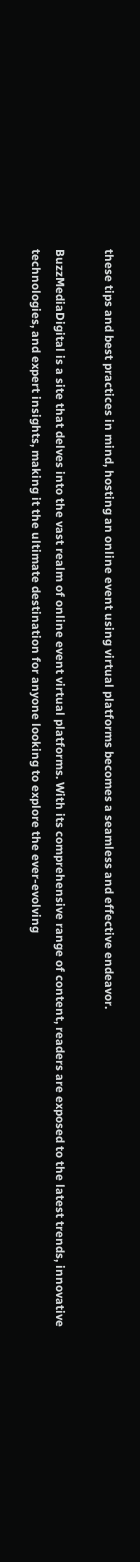these tips and best practices in mind, hosting an online event using virtual platforms becomes a seamless and effective endeavor.

BuzzMediaDigital is a site that delves into the vast realm of online event virtual platforms. With its comprehensive range of content, readers are exposed to the latest trends, innovative technologies, and expert insights, making it the ultimate destination for anyone looking to explore the ever-evolving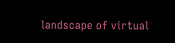landscape of virtual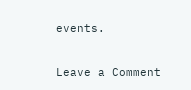events.

Leave a Comment